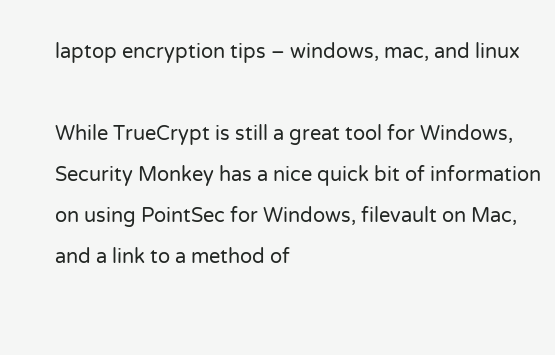laptop encryption tips – windows, mac, and linux

While TrueCrypt is still a great tool for Windows, Security Monkey has a nice quick bit of information on using PointSec for Windows, filevault on Mac, and a link to a method of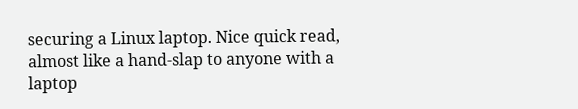securing a Linux laptop. Nice quick read, almost like a hand-slap to anyone with a laptop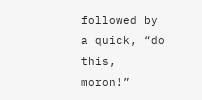followed by a quick, “do this, moron!”